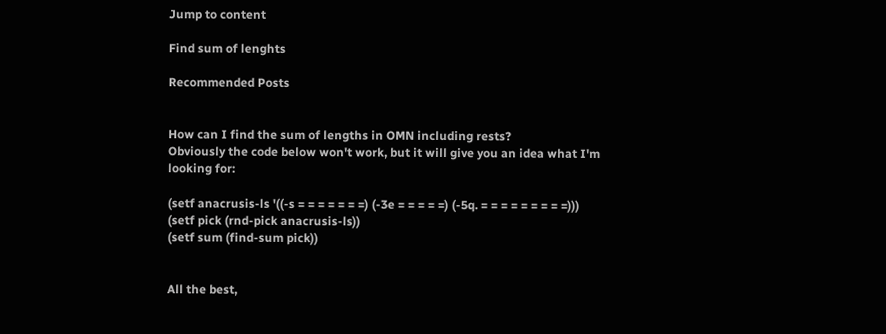Jump to content

Find sum of lenghts

Recommended Posts


How can I find the sum of lengths in OMN including rests?
Obviously the code below won't work, but it will give you an idea what I'm looking for:

(setf anacrusis-ls '((-s = = = = = = =) (-3e = = = = =) (-5q. = = = = = = = = =)))
(setf pick (rnd-pick anacrusis-ls))
(setf sum (find-sum pick))


All the best,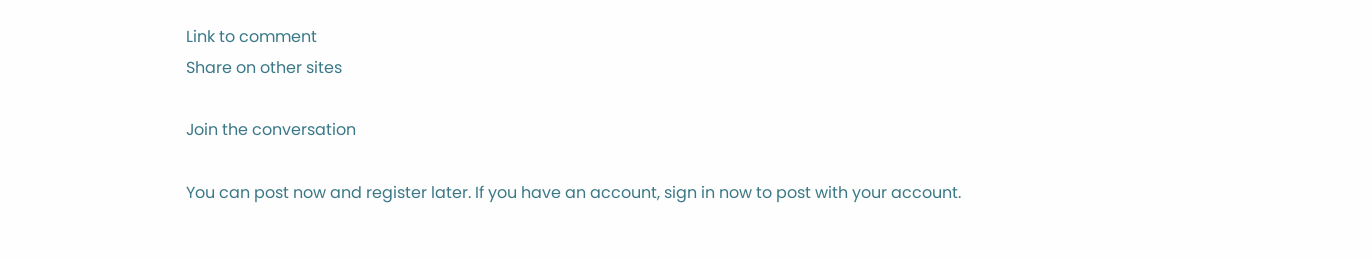Link to comment
Share on other sites

Join the conversation

You can post now and register later. If you have an account, sign in now to post with your account.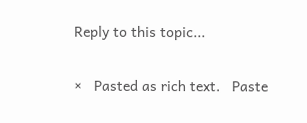Reply to this topic...

×   Pasted as rich text.   Paste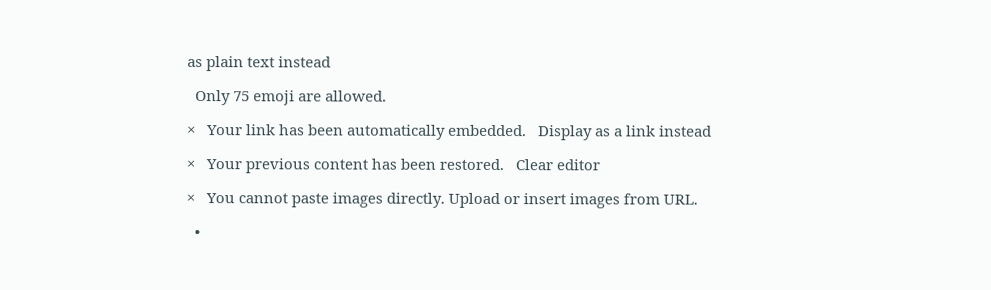as plain text instead

  Only 75 emoji are allowed.

×   Your link has been automatically embedded.   Display as a link instead

×   Your previous content has been restored.   Clear editor

×   You cannot paste images directly. Upload or insert images from URL.

  •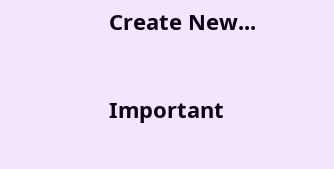Create New...

Important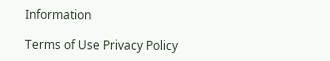Information

Terms of Use Privacy Policy